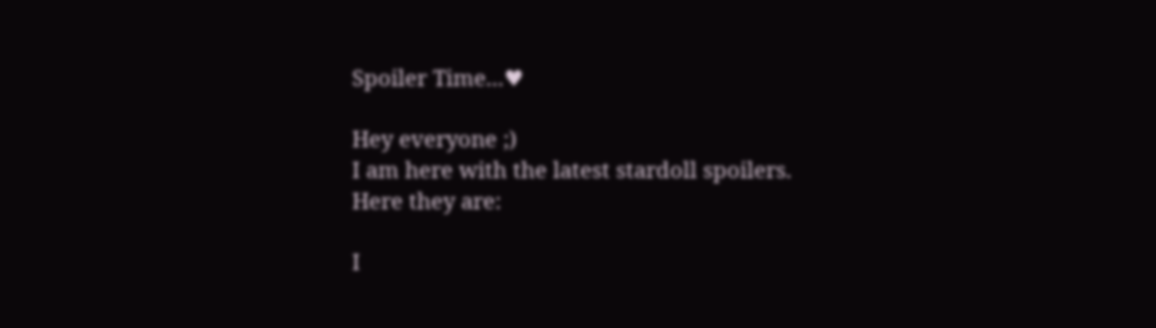Spoiler Time...♥

Hey everyone ;)
I am here with the latest stardoll spoilers.
Here they are:

I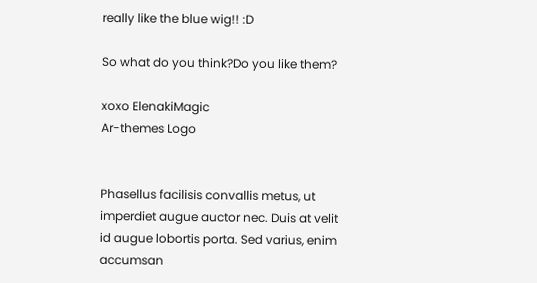really like the blue wig!! :D

So what do you think?Do you like them?

xoxo ElenakiMagic
Ar-themes Logo


Phasellus facilisis convallis metus, ut imperdiet augue auctor nec. Duis at velit id augue lobortis porta. Sed varius, enim accumsan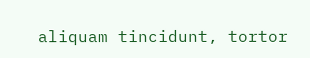aliquam tincidunt, tortor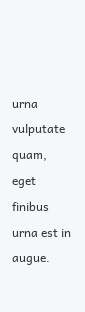urna vulputate quam, eget finibus urna est in augue.